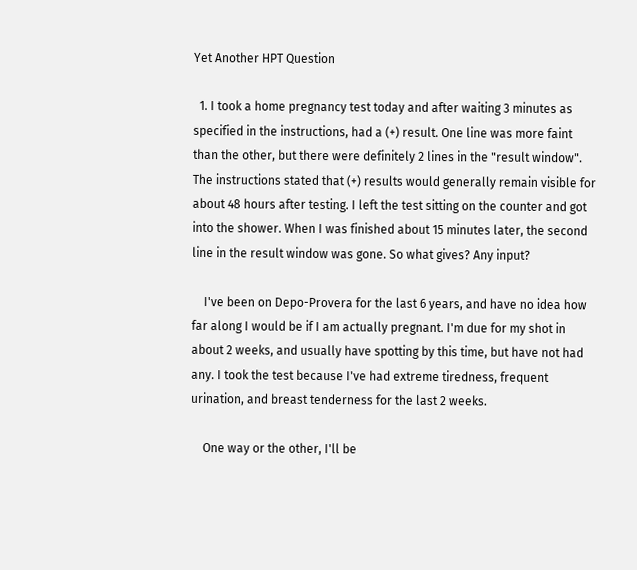Yet Another HPT Question

  1. I took a home pregnancy test today and after waiting 3 minutes as specified in the instructions, had a (+) result. One line was more faint than the other, but there were definitely 2 lines in the "result window". The instructions stated that (+) results would generally remain visible for about 48 hours after testing. I left the test sitting on the counter and got into the shower. When I was finished about 15 minutes later, the second line in the result window was gone. So what gives? Any input?

    I've been on Depo-Provera for the last 6 years, and have no idea how far along I would be if I am actually pregnant. I'm due for my shot in about 2 weeks, and usually have spotting by this time, but have not had any. I took the test because I've had extreme tiredness, frequent urination, and breast tenderness for the last 2 weeks.

    One way or the other, I'll be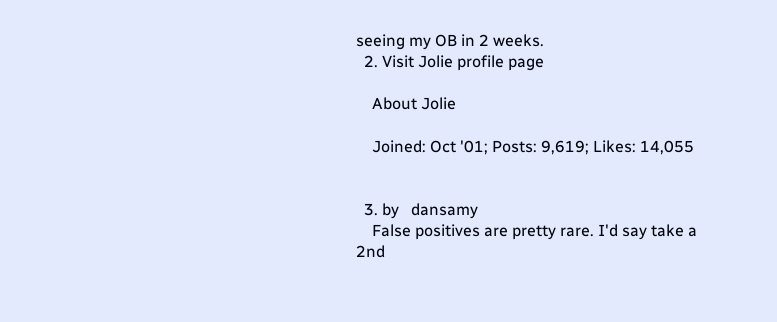seeing my OB in 2 weeks.
  2. Visit Jolie profile page

    About Jolie

    Joined: Oct '01; Posts: 9,619; Likes: 14,055


  3. by   dansamy
    False positives are pretty rare. I'd say take a 2nd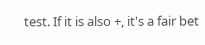test. If it is also +, it's a fair bet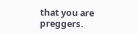that you are preggers.